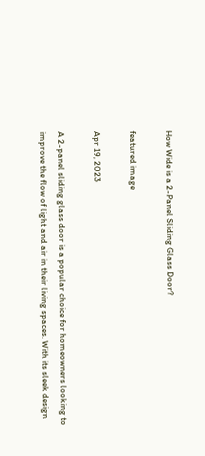How Wide is a 2-Panel Sliding Glass Door?

featured image

Apr 19, 2023

A 2-panel sliding glass door is a popular choice for homeowners looking to improve the flow of light and air in their living spaces. With its sleek design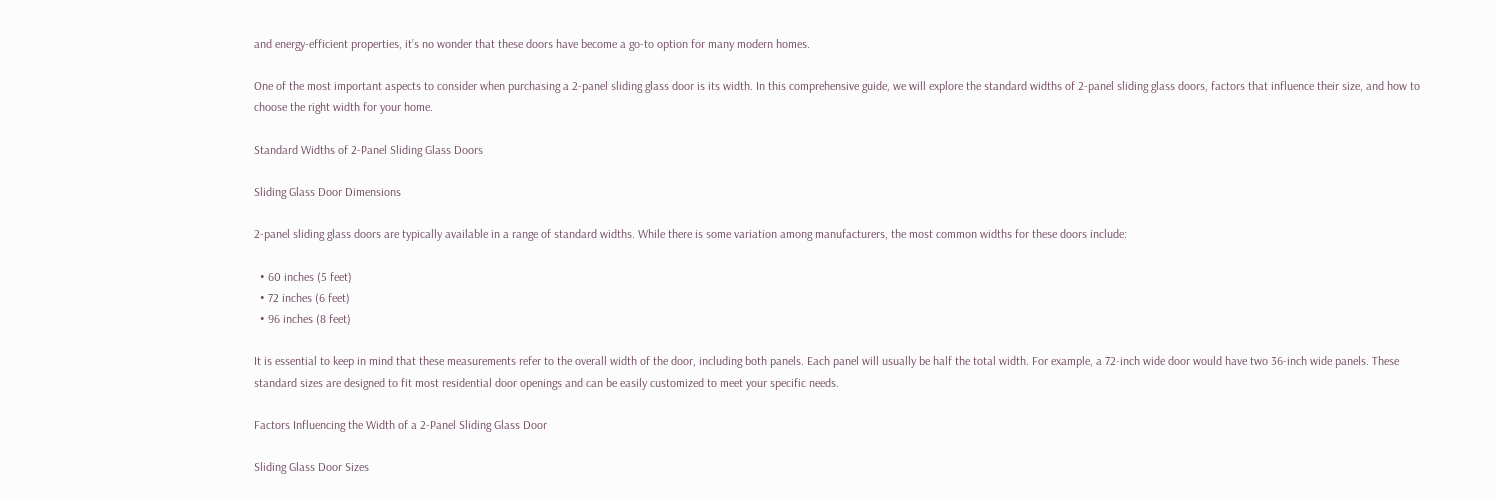and energy-efficient properties, it’s no wonder that these doors have become a go-to option for many modern homes.

One of the most important aspects to consider when purchasing a 2-panel sliding glass door is its width. In this comprehensive guide, we will explore the standard widths of 2-panel sliding glass doors, factors that influence their size, and how to choose the right width for your home.

Standard Widths of 2-Panel Sliding Glass Doors

Sliding Glass Door Dimensions

2-panel sliding glass doors are typically available in a range of standard widths. While there is some variation among manufacturers, the most common widths for these doors include:

  • 60 inches (5 feet)
  • 72 inches (6 feet)
  • 96 inches (8 feet)

It is essential to keep in mind that these measurements refer to the overall width of the door, including both panels. Each panel will usually be half the total width. For example, a 72-inch wide door would have two 36-inch wide panels. These standard sizes are designed to fit most residential door openings and can be easily customized to meet your specific needs.

Factors Influencing the Width of a 2-Panel Sliding Glass Door

Sliding Glass Door Sizes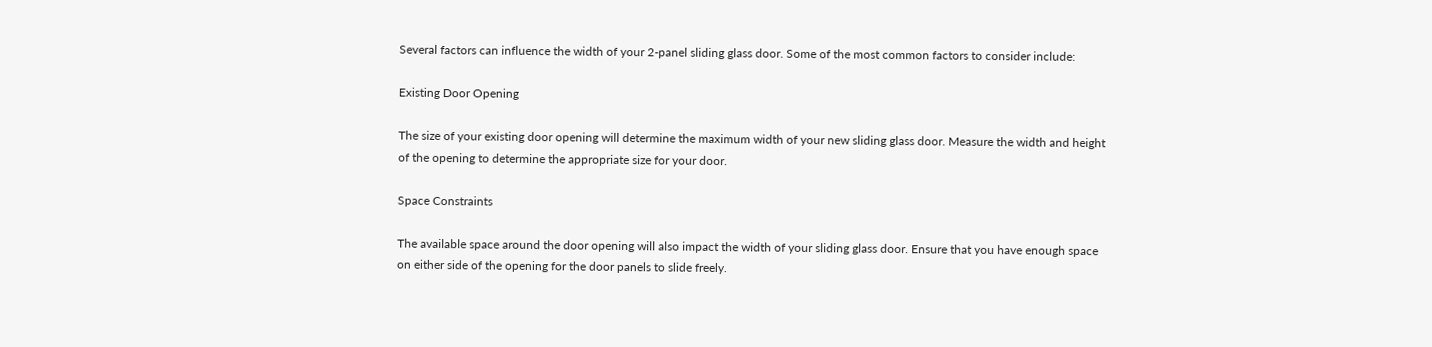Several factors can influence the width of your 2-panel sliding glass door. Some of the most common factors to consider include:

Existing Door Opening

The size of your existing door opening will determine the maximum width of your new sliding glass door. Measure the width and height of the opening to determine the appropriate size for your door.

Space Constraints

The available space around the door opening will also impact the width of your sliding glass door. Ensure that you have enough space on either side of the opening for the door panels to slide freely.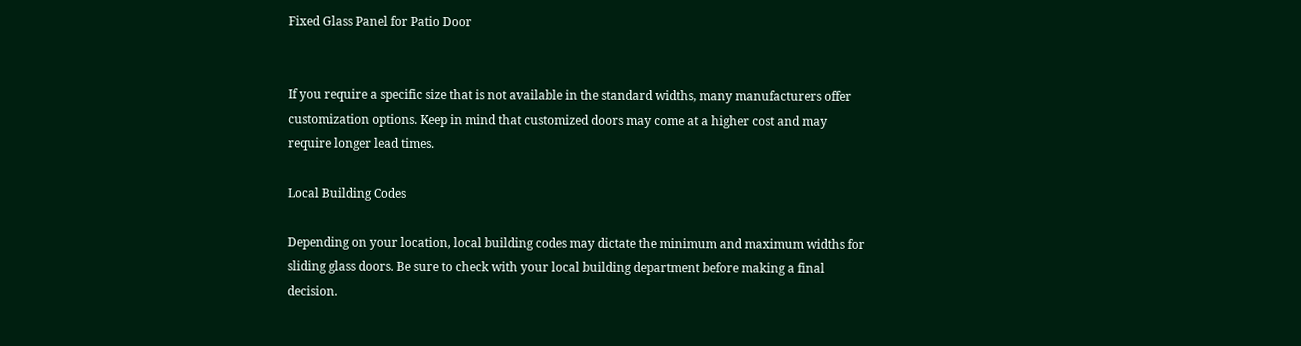Fixed Glass Panel for Patio Door


If you require a specific size that is not available in the standard widths, many manufacturers offer customization options. Keep in mind that customized doors may come at a higher cost and may require longer lead times.

Local Building Codes

Depending on your location, local building codes may dictate the minimum and maximum widths for sliding glass doors. Be sure to check with your local building department before making a final decision.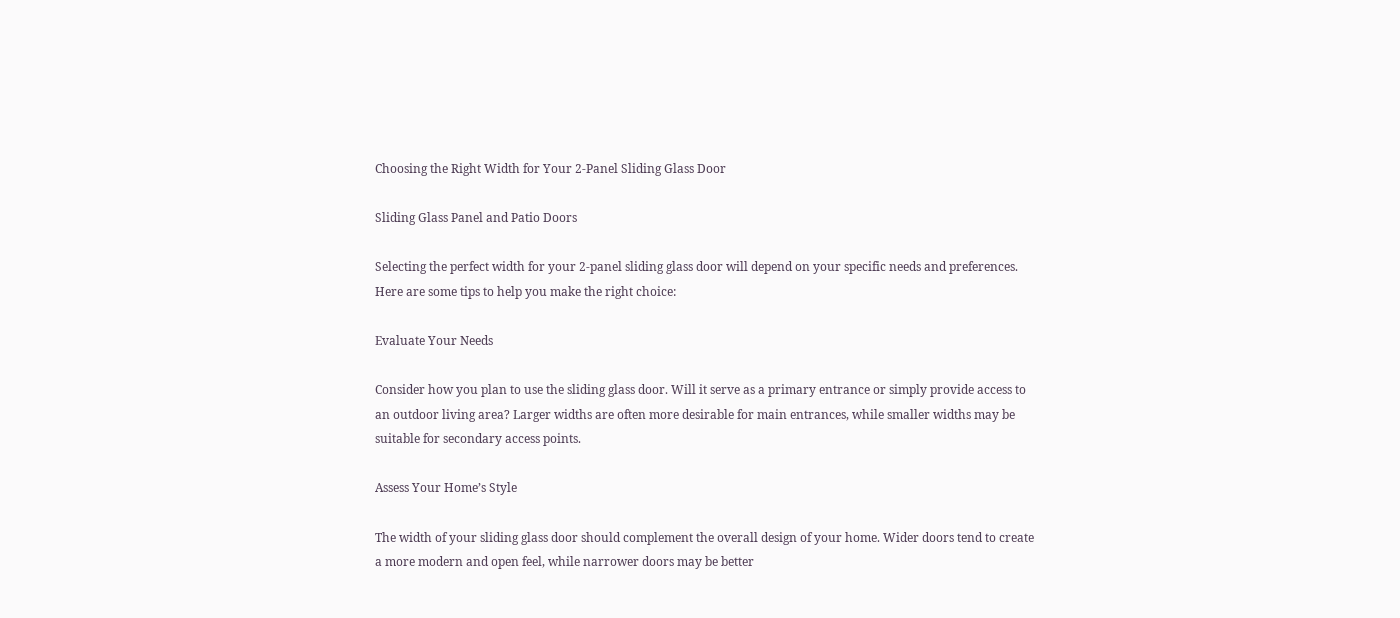Choosing the Right Width for Your 2-Panel Sliding Glass Door

Sliding Glass Panel and Patio Doors

Selecting the perfect width for your 2-panel sliding glass door will depend on your specific needs and preferences. Here are some tips to help you make the right choice:

Evaluate Your Needs

Consider how you plan to use the sliding glass door. Will it serve as a primary entrance or simply provide access to an outdoor living area? Larger widths are often more desirable for main entrances, while smaller widths may be suitable for secondary access points.

Assess Your Home’s Style

The width of your sliding glass door should complement the overall design of your home. Wider doors tend to create a more modern and open feel, while narrower doors may be better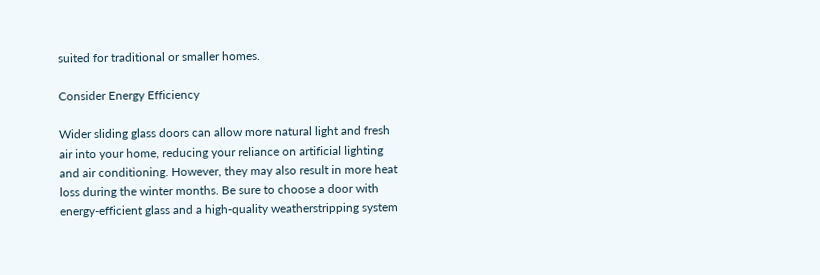suited for traditional or smaller homes.

Consider Energy Efficiency

Wider sliding glass doors can allow more natural light and fresh air into your home, reducing your reliance on artificial lighting and air conditioning. However, they may also result in more heat loss during the winter months. Be sure to choose a door with energy-efficient glass and a high-quality weatherstripping system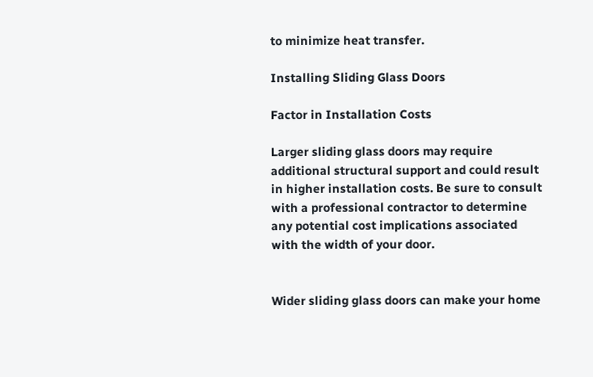to minimize heat transfer.

Installing Sliding Glass Doors

Factor in Installation Costs

Larger sliding glass doors may require additional structural support and could result in higher installation costs. Be sure to consult with a professional contractor to determine any potential cost implications associated with the width of your door.


Wider sliding glass doors can make your home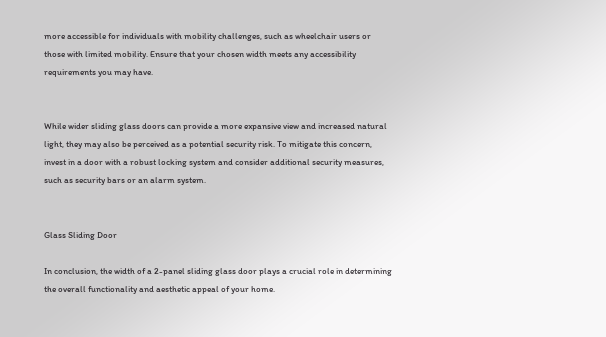more accessible for individuals with mobility challenges, such as wheelchair users or those with limited mobility. Ensure that your chosen width meets any accessibility requirements you may have.


While wider sliding glass doors can provide a more expansive view and increased natural light, they may also be perceived as a potential security risk. To mitigate this concern, invest in a door with a robust locking system and consider additional security measures, such as security bars or an alarm system.


Glass Sliding Door

In conclusion, the width of a 2-panel sliding glass door plays a crucial role in determining the overall functionality and aesthetic appeal of your home.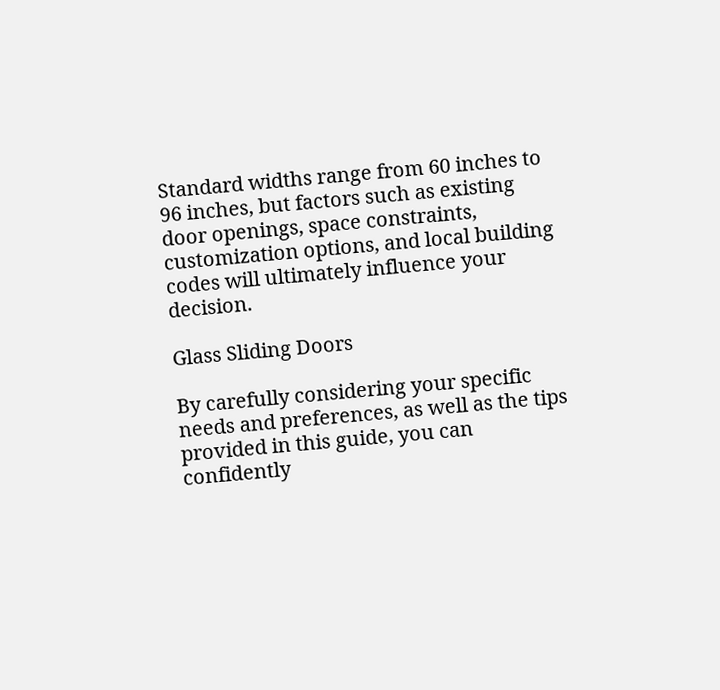Standard widths range from 60 inches to 96 inches, but factors such as existing door openings, space constraints, customization options, and local building codes will ultimately influence your decision.

Glass Sliding Doors

By carefully considering your specific needs and preferences, as well as the tips provided in this guide, you can confidently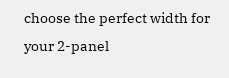choose the perfect width for your 2-panel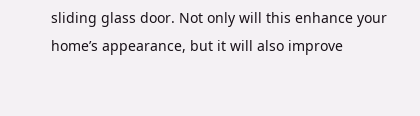sliding glass door. Not only will this enhance your home’s appearance, but it will also improve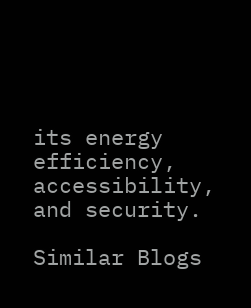its energy efficiency, accessibility, and security.

Similar Blogs